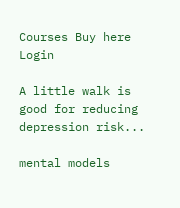Courses Buy here Login

A little walk is good for reducing depression risk...

mental models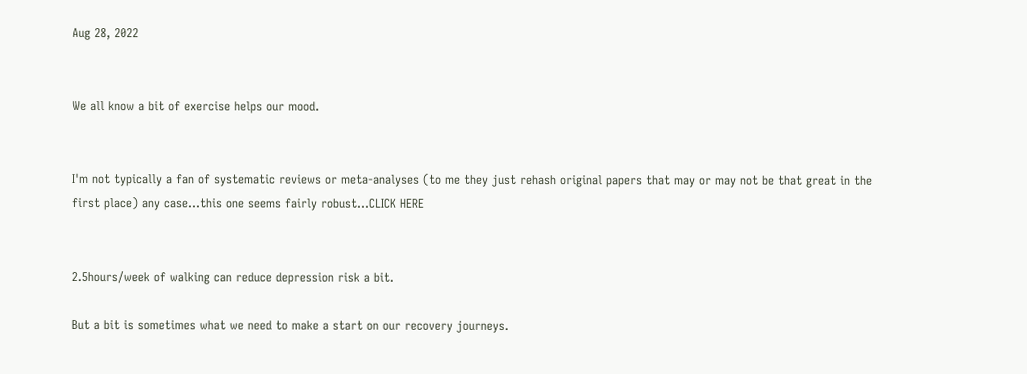Aug 28, 2022


We all know a bit of exercise helps our mood.


I'm not typically a fan of systematic reviews or meta-analyses (to me they just rehash original papers that may or may not be that great in the first place) any case...this one seems fairly robust...CLICK HERE


2.5hours/week of walking can reduce depression risk a bit.

But a bit is sometimes what we need to make a start on our recovery journeys.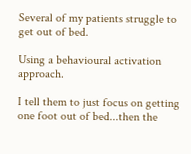Several of my patients struggle to get out of bed.

Using a behavioural activation approach.

I tell them to just focus on getting one foot out of bed...then the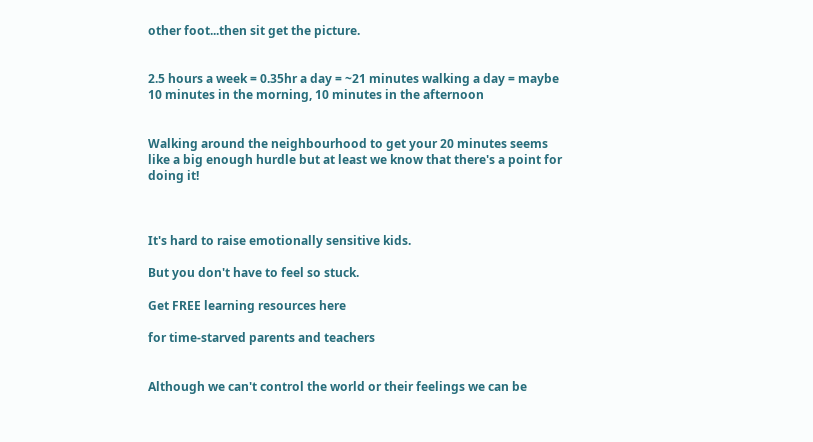other foot...then sit get the picture.


2.5 hours a week = 0.35hr a day = ~21 minutes walking a day = maybe 10 minutes in the morning, 10 minutes in the afternoon


Walking around the neighbourhood to get your 20 minutes seems like a big enough hurdle but at least we know that there's a point for doing it!



It's hard to raise emotionally sensitive kids.

But you don't have to feel so stuck.

Get FREE learning resources here

for time-starved parents and teachers


Although we can't control the world or their feelings we can be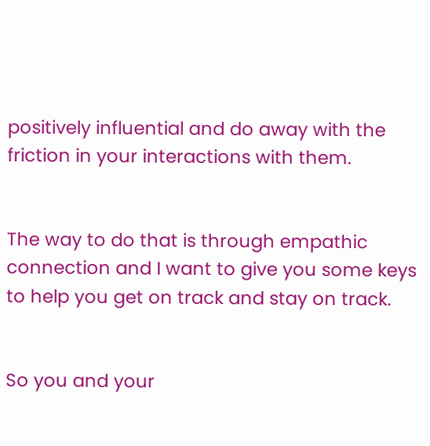positively influential and do away with the friction in your interactions with them.


The way to do that is through empathic connection and I want to give you some keys to help you get on track and stay on track.


So you and your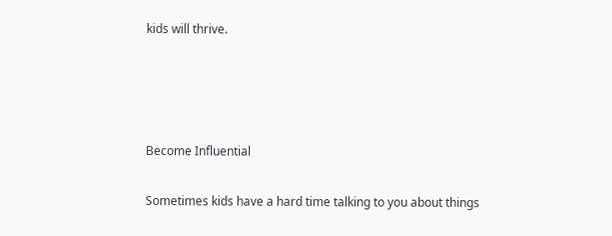kids will thrive.




Become Influential

Sometimes kids have a hard time talking to you about things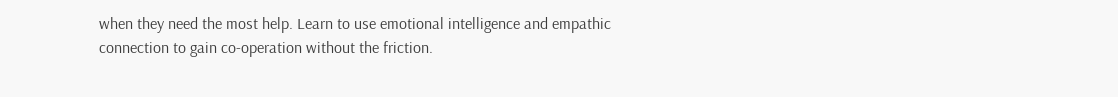when they need the most help. Learn to use emotional intelligence and empathic connection to gain co-operation without the friction.